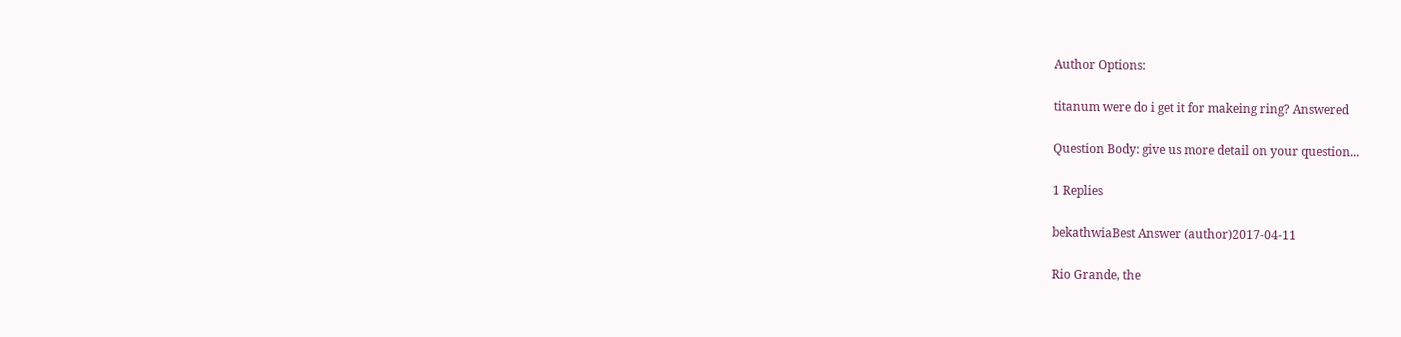Author Options:

titanum were do i get it for makeing ring? Answered

Question Body: give us more detail on your question...

1 Replies

bekathwiaBest Answer (author)2017-04-11

Rio Grande, the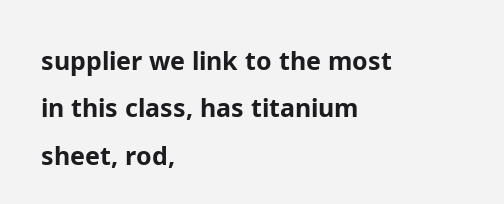supplier we link to the most in this class, has titanium sheet, rod,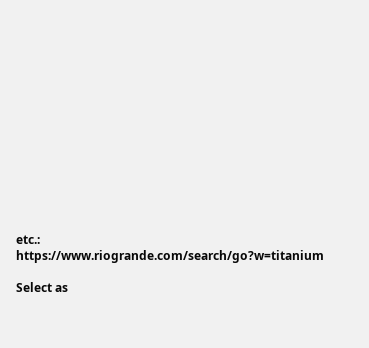etc.: https://www.riogrande.com/search/go?w=titanium

Select as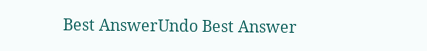Best AnswerUndo Best Answer